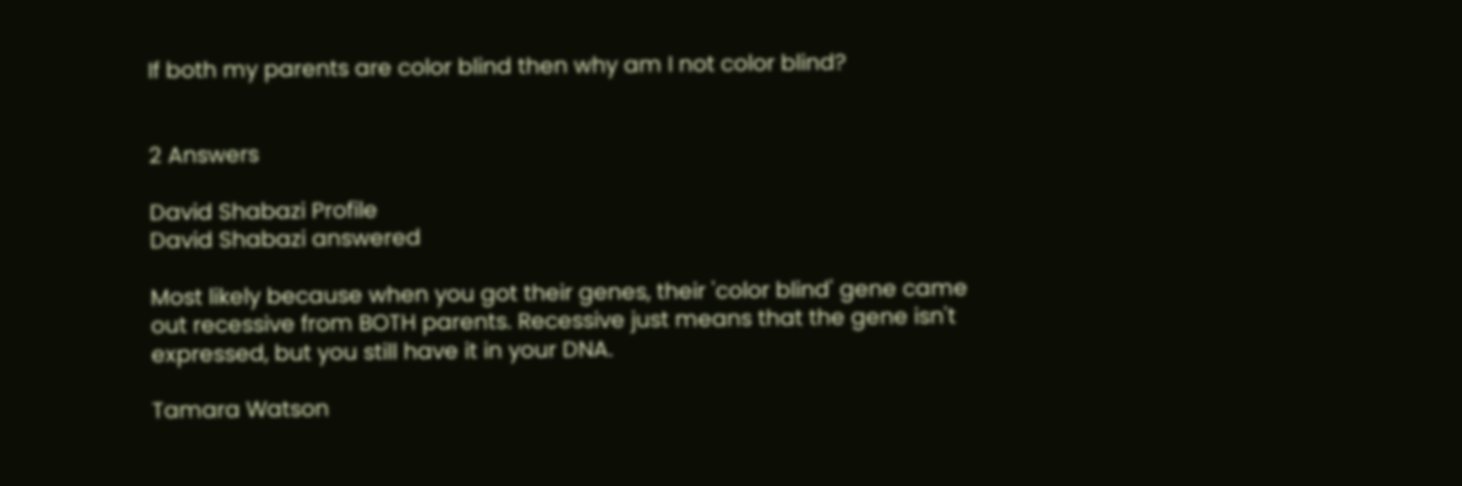If both my parents are color blind then why am I not color blind?


2 Answers

David Shabazi Profile
David Shabazi answered

Most likely because when you got their genes, their 'color blind' gene came out recessive from BOTH parents. Recessive just means that the gene isn't expressed, but you still have it in your DNA.

Tamara Watson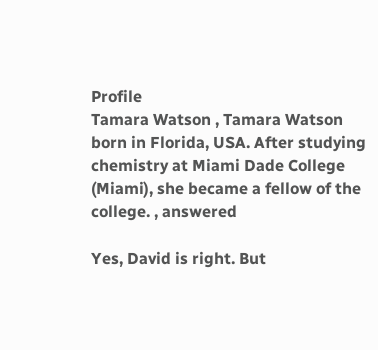Profile
Tamara Watson , Tamara Watson born in Florida, USA. After studying chemistry at Miami Dade College (Miami), she became a fellow of the college. , answered

Yes, David is right. But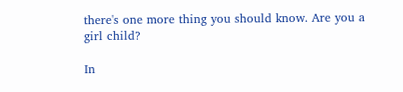there's one more thing you should know. Are you a girl child?

In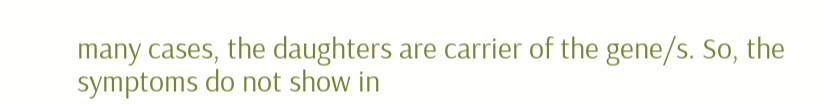many cases, the daughters are carrier of the gene/s. So, the symptoms do not show in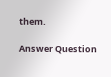them.

Answer Question